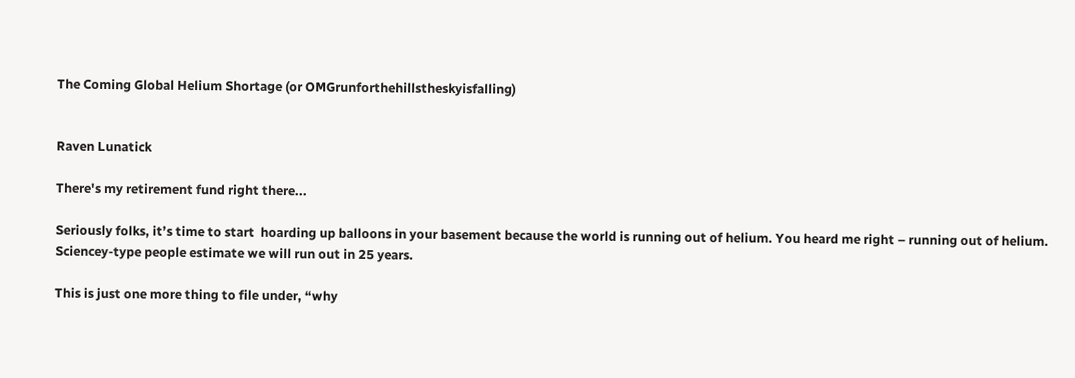The Coming Global Helium Shortage (or OMGrunforthehillstheskyisfalling)


Raven Lunatick

There's my retirement fund right there...

Seriously folks, it’s time to start  hoarding up balloons in your basement because the world is running out of helium. You heard me right – running out of helium. Sciencey-type people estimate we will run out in 25 years.

This is just one more thing to file under, “why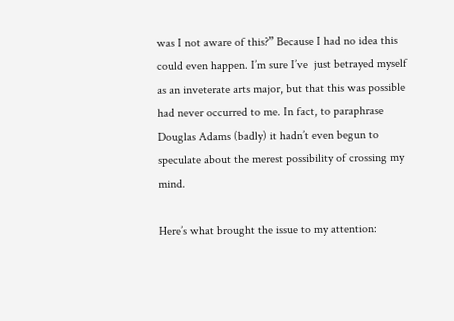was I not aware of this?” Because I had no idea this could even happen. I’m sure I’ve  just betrayed myself as an inveterate arts major, but that this was possible had never occurred to me. In fact, to paraphrase Douglas Adams (badly) it hadn’t even begun to speculate about the merest possibility of crossing my mind.

Here’s what brought the issue to my attention: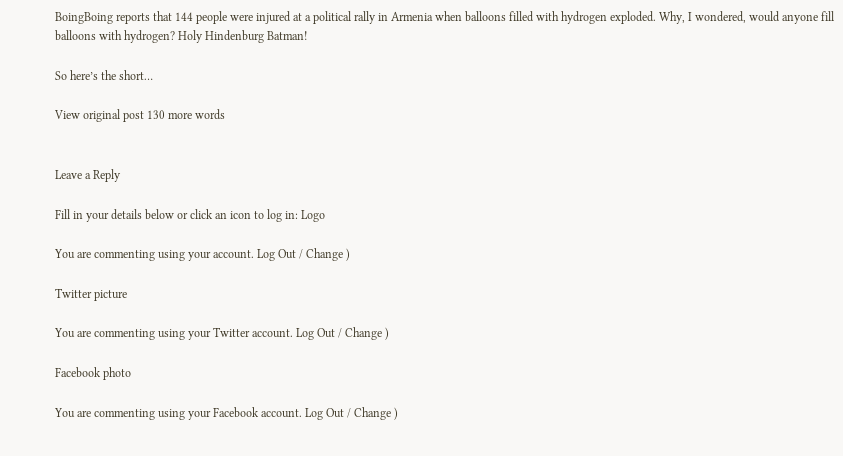BoingBoing reports that 144 people were injured at a political rally in Armenia when balloons filled with hydrogen exploded. Why, I wondered, would anyone fill balloons with hydrogen? Holy Hindenburg Batman!

So here’s the short…

View original post 130 more words


Leave a Reply

Fill in your details below or click an icon to log in: Logo

You are commenting using your account. Log Out / Change )

Twitter picture

You are commenting using your Twitter account. Log Out / Change )

Facebook photo

You are commenting using your Facebook account. Log Out / Change )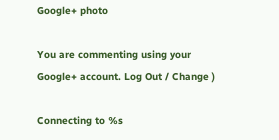Google+ photo

You are commenting using your Google+ account. Log Out / Change )

Connecting to %s